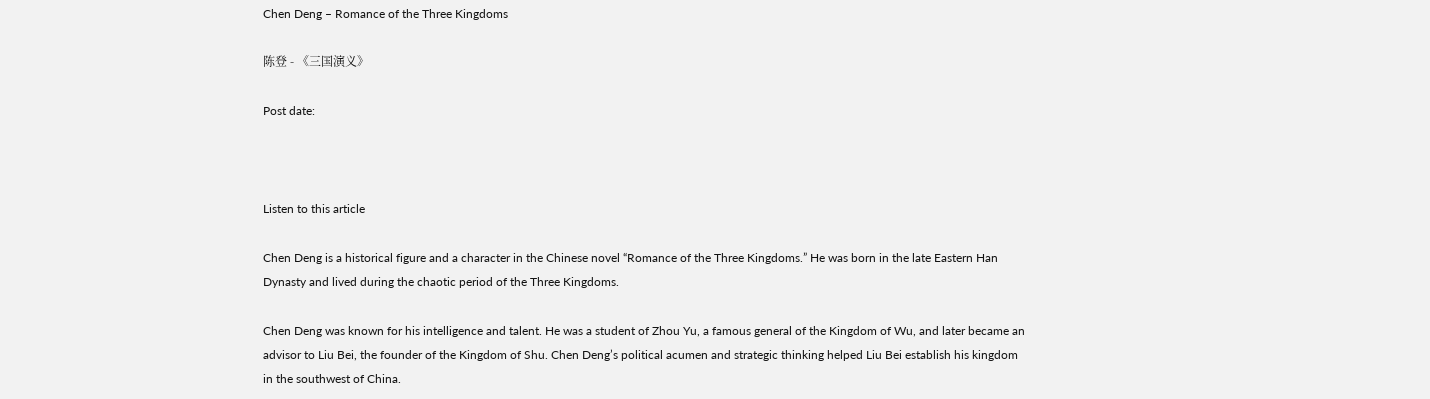Chen Deng – Romance of the Three Kingdoms

陈登 - 《三国演义》

Post date:



Listen to this article

Chen Deng is a historical figure and a character in the Chinese novel “Romance of the Three Kingdoms.” He was born in the late Eastern Han Dynasty and lived during the chaotic period of the Three Kingdoms.

Chen Deng was known for his intelligence and talent. He was a student of Zhou Yu, a famous general of the Kingdom of Wu, and later became an advisor to Liu Bei, the founder of the Kingdom of Shu. Chen Deng’s political acumen and strategic thinking helped Liu Bei establish his kingdom in the southwest of China.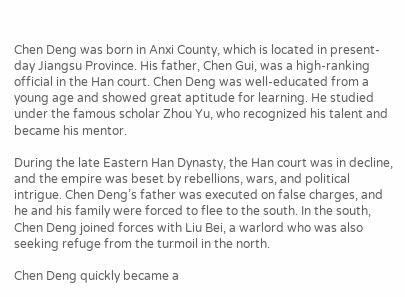Chen Deng was born in Anxi County, which is located in present-day Jiangsu Province. His father, Chen Gui, was a high-ranking official in the Han court. Chen Deng was well-educated from a young age and showed great aptitude for learning. He studied under the famous scholar Zhou Yu, who recognized his talent and became his mentor.

During the late Eastern Han Dynasty, the Han court was in decline, and the empire was beset by rebellions, wars, and political intrigue. Chen Deng’s father was executed on false charges, and he and his family were forced to flee to the south. In the south, Chen Deng joined forces with Liu Bei, a warlord who was also seeking refuge from the turmoil in the north.

Chen Deng quickly became a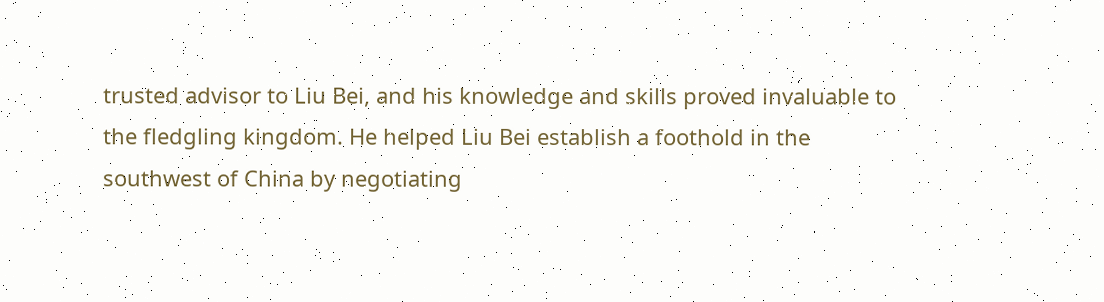trusted advisor to Liu Bei, and his knowledge and skills proved invaluable to the fledgling kingdom. He helped Liu Bei establish a foothold in the southwest of China by negotiating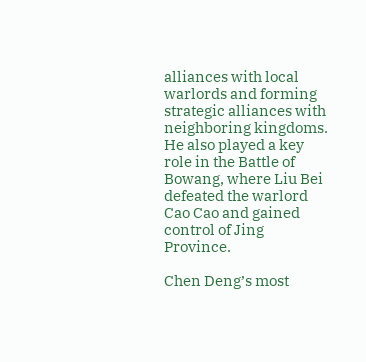alliances with local warlords and forming strategic alliances with neighboring kingdoms. He also played a key role in the Battle of Bowang, where Liu Bei defeated the warlord Cao Cao and gained control of Jing Province.

Chen Deng’s most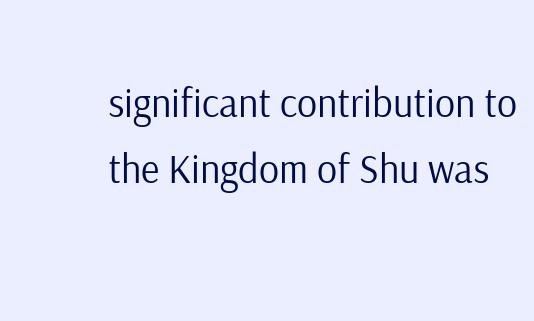significant contribution to the Kingdom of Shu was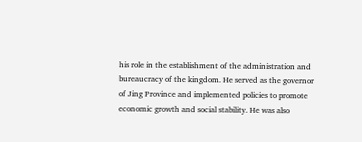his role in the establishment of the administration and bureaucracy of the kingdom. He served as the governor of Jing Province and implemented policies to promote economic growth and social stability. He was also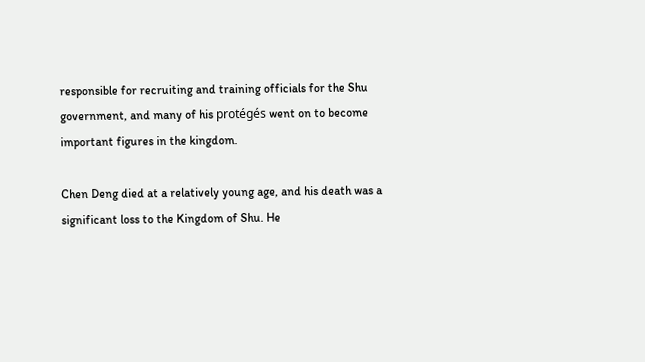responsible for recruiting and training officials for the Shu government, and many of his protégés went on to become important figures in the kingdom.

Chen Deng died at a relatively young age, and his death was a significant loss to the Kingdom of Shu. He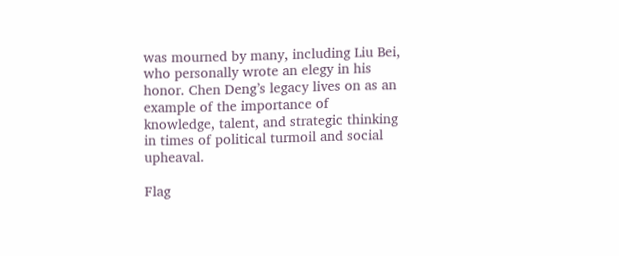was mourned by many, including Liu Bei, who personally wrote an elegy in his honor. Chen Deng’s legacy lives on as an example of the importance of knowledge, talent, and strategic thinking in times of political turmoil and social upheaval.

Flag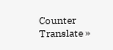Counter
Translate »